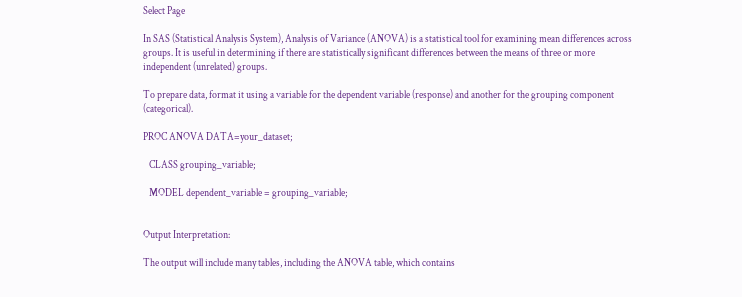Select Page

In SAS (Statistical Analysis System), Analysis of Variance (ANOVA) is a statistical tool for examining mean differences across groups. It is useful in determining if there are statistically significant differences between the means of three or more independent (unrelated) groups.

To prepare data, format it using a variable for the dependent variable (response) and another for the grouping component (categorical).

PROC ANOVA DATA=your_dataset;

   CLASS grouping_variable;

   MODEL dependent_variable = grouping_variable;


Output Interpretation:

The output will include many tables, including the ANOVA table, which contains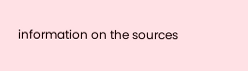information on the sources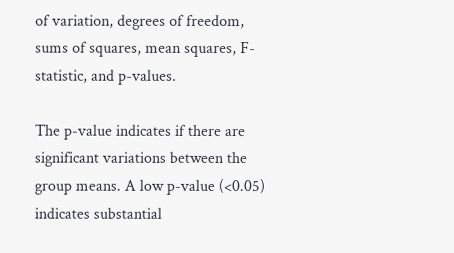of variation, degrees of freedom, sums of squares, mean squares, F-statistic, and p-values.

The p-value indicates if there are significant variations between the group means. A low p-value (<0.05) indicates substantial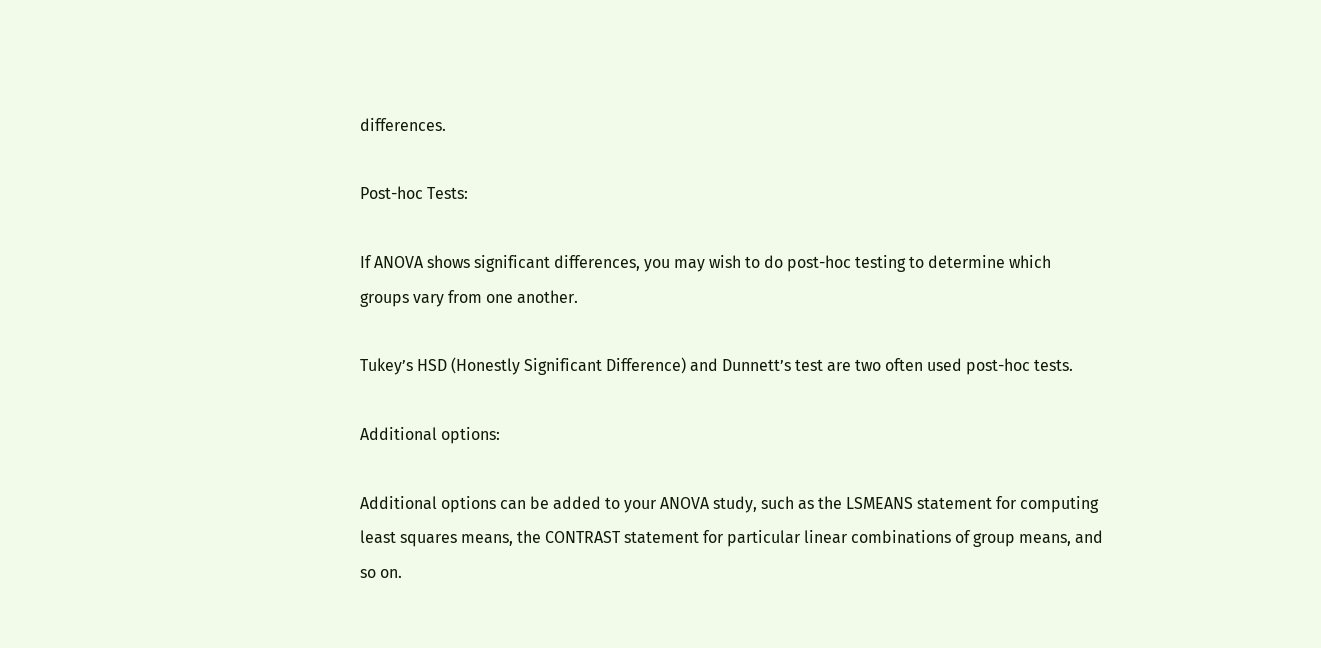differences.

Post-hoc Tests:

If ANOVA shows significant differences, you may wish to do post-hoc testing to determine which groups vary from one another.

Tukey’s HSD (Honestly Significant Difference) and Dunnett’s test are two often used post-hoc tests.

Additional options:

Additional options can be added to your ANOVA study, such as the LSMEANS statement for computing least squares means, the CONTRAST statement for particular linear combinations of group means, and so on.